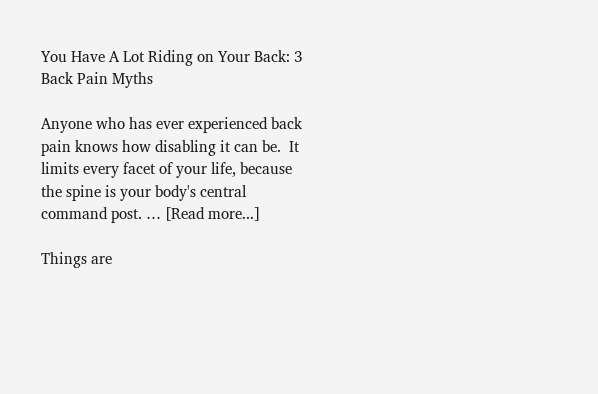You Have A Lot Riding on Your Back: 3 Back Pain Myths

Anyone who has ever experienced back pain knows how disabling it can be.  It limits every facet of your life, because the spine is your body's central command post. … [Read more...]

Things are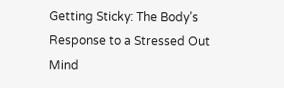Getting Sticky: The Body’s Response to a Stressed Out Mind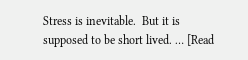Stress is inevitable.  But it is supposed to be short lived. … [Read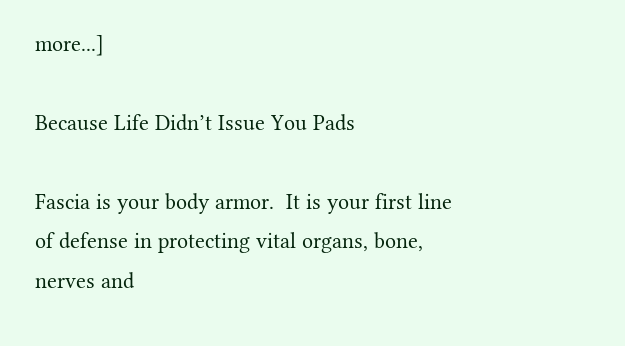more...]

Because Life Didn’t Issue You Pads

Fascia is your body armor.  It is your first line of defense in protecting vital organs, bone, nerves and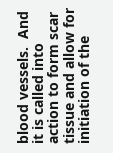blood vessels.  And it is called into action to form scar tissue and allow for initiation of the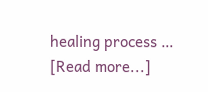healing process … [Read more...]